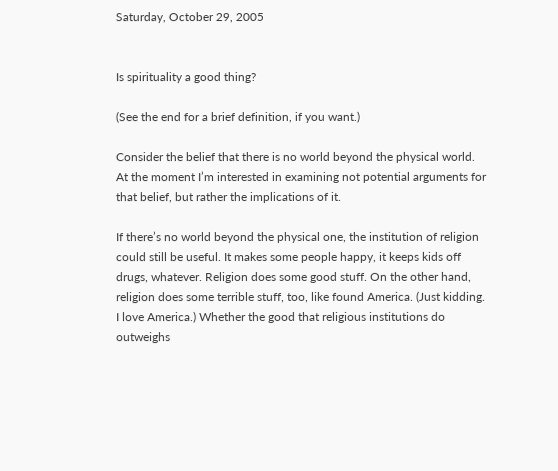Saturday, October 29, 2005


Is spirituality a good thing?

(See the end for a brief definition, if you want.)

Consider the belief that there is no world beyond the physical world. At the moment I’m interested in examining not potential arguments for that belief, but rather the implications of it.

If there’s no world beyond the physical one, the institution of religion could still be useful. It makes some people happy, it keeps kids off drugs, whatever. Religion does some good stuff. On the other hand, religion does some terrible stuff, too, like found America. (Just kidding. I love America.) Whether the good that religious institutions do outweighs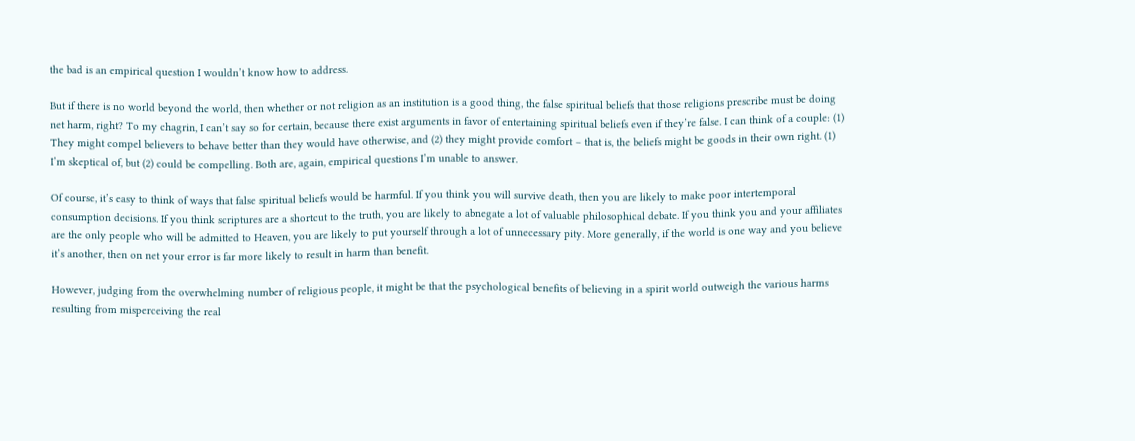the bad is an empirical question I wouldn’t know how to address.

But if there is no world beyond the world, then whether or not religion as an institution is a good thing, the false spiritual beliefs that those religions prescribe must be doing net harm, right? To my chagrin, I can’t say so for certain, because there exist arguments in favor of entertaining spiritual beliefs even if they’re false. I can think of a couple: (1) They might compel believers to behave better than they would have otherwise, and (2) they might provide comfort – that is, the beliefs might be goods in their own right. (1) I’m skeptical of, but (2) could be compelling. Both are, again, empirical questions I’m unable to answer.

Of course, it’s easy to think of ways that false spiritual beliefs would be harmful. If you think you will survive death, then you are likely to make poor intertemporal consumption decisions. If you think scriptures are a shortcut to the truth, you are likely to abnegate a lot of valuable philosophical debate. If you think you and your affiliates are the only people who will be admitted to Heaven, you are likely to put yourself through a lot of unnecessary pity. More generally, if the world is one way and you believe it’s another, then on net your error is far more likely to result in harm than benefit.

However, judging from the overwhelming number of religious people, it might be that the psychological benefits of believing in a spirit world outweigh the various harms resulting from misperceiving the real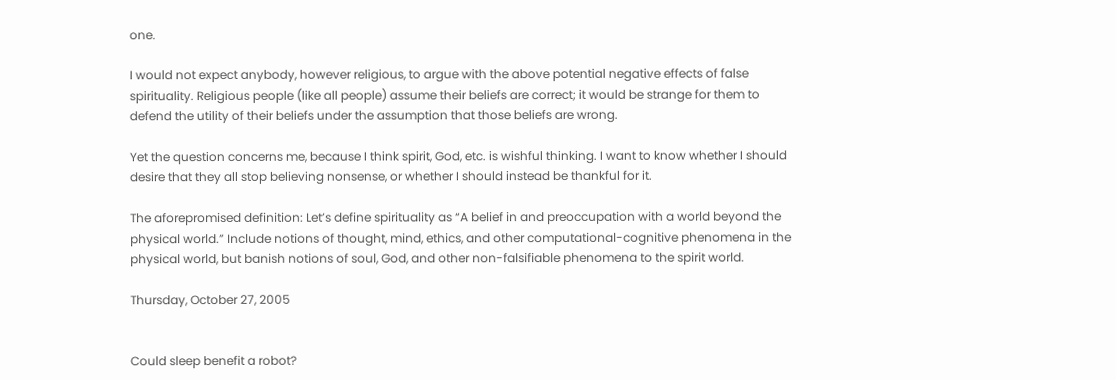one.

I would not expect anybody, however religious, to argue with the above potential negative effects of false spirituality. Religious people (like all people) assume their beliefs are correct; it would be strange for them to defend the utility of their beliefs under the assumption that those beliefs are wrong.

Yet the question concerns me, because I think spirit, God, etc. is wishful thinking. I want to know whether I should desire that they all stop believing nonsense, or whether I should instead be thankful for it.

The aforepromised definition: Let’s define spirituality as “A belief in and preoccupation with a world beyond the physical world.” Include notions of thought, mind, ethics, and other computational-cognitive phenomena in the physical world, but banish notions of soul, God, and other non-falsifiable phenomena to the spirit world.

Thursday, October 27, 2005


Could sleep benefit a robot?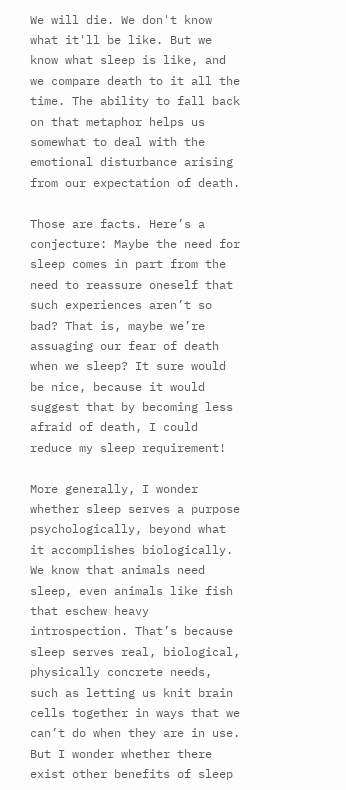We will die. We don't know what it'll be like. But we know what sleep is like, and we compare death to it all the time. The ability to fall back on that metaphor helps us somewhat to deal with the emotional disturbance arising from our expectation of death.

Those are facts. Here’s a conjecture: Maybe the need for sleep comes in part from the need to reassure oneself that such experiences aren’t so bad? That is, maybe we’re assuaging our fear of death when we sleep? It sure would be nice, because it would suggest that by becoming less afraid of death, I could reduce my sleep requirement!

More generally, I wonder whether sleep serves a purpose psychologically, beyond what it accomplishes biologically. We know that animals need sleep, even animals like fish that eschew heavy introspection. That’s because sleep serves real, biological, physically concrete needs, such as letting us knit brain cells together in ways that we can’t do when they are in use. But I wonder whether there exist other benefits of sleep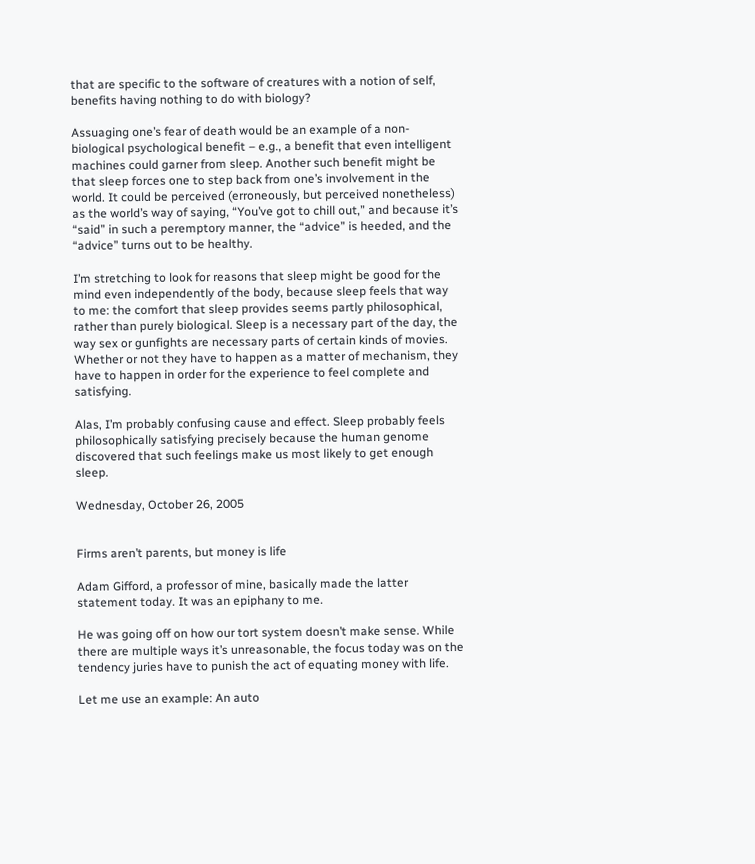that are specific to the software of creatures with a notion of self, benefits having nothing to do with biology?

Assuaging one’s fear of death would be an example of a non-biological psychological benefit – e.g., a benefit that even intelligent machines could garner from sleep. Another such benefit might be that sleep forces one to step back from one’s involvement in the world. It could be perceived (erroneously, but perceived nonetheless) as the world’s way of saying, “You’ve got to chill out,” and because it’s “said” in such a peremptory manner, the “advice” is heeded, and the “advice” turns out to be healthy.

I’m stretching to look for reasons that sleep might be good for the mind even independently of the body, because sleep feels that way to me: the comfort that sleep provides seems partly philosophical, rather than purely biological. Sleep is a necessary part of the day, the way sex or gunfights are necessary parts of certain kinds of movies. Whether or not they have to happen as a matter of mechanism, they have to happen in order for the experience to feel complete and satisfying.

Alas, I’m probably confusing cause and effect. Sleep probably feels philosophically satisfying precisely because the human genome discovered that such feelings make us most likely to get enough sleep.

Wednesday, October 26, 2005


Firms aren’t parents, but money is life

Adam Gifford, a professor of mine, basically made the latter statement today. It was an epiphany to me.

He was going off on how our tort system doesn’t make sense. While there are multiple ways it’s unreasonable, the focus today was on the tendency juries have to punish the act of equating money with life.

Let me use an example: An auto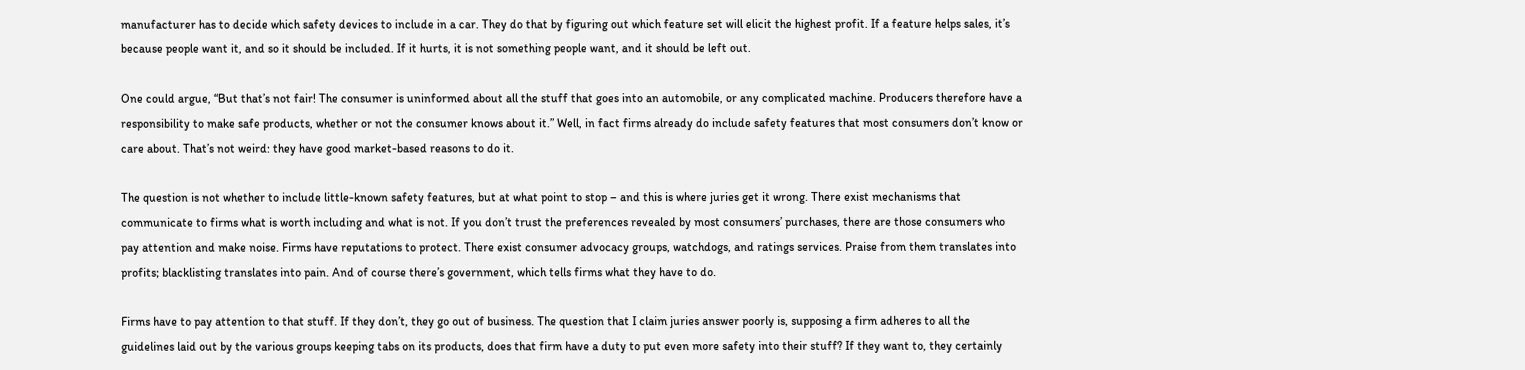manufacturer has to decide which safety devices to include in a car. They do that by figuring out which feature set will elicit the highest profit. If a feature helps sales, it’s because people want it, and so it should be included. If it hurts, it is not something people want, and it should be left out.

One could argue, “But that’s not fair! The consumer is uninformed about all the stuff that goes into an automobile, or any complicated machine. Producers therefore have a responsibility to make safe products, whether or not the consumer knows about it.” Well, in fact firms already do include safety features that most consumers don’t know or care about. That’s not weird: they have good market-based reasons to do it.

The question is not whether to include little-known safety features, but at what point to stop – and this is where juries get it wrong. There exist mechanisms that communicate to firms what is worth including and what is not. If you don’t trust the preferences revealed by most consumers’ purchases, there are those consumers who pay attention and make noise. Firms have reputations to protect. There exist consumer advocacy groups, watchdogs, and ratings services. Praise from them translates into profits; blacklisting translates into pain. And of course there’s government, which tells firms what they have to do.

Firms have to pay attention to that stuff. If they don’t, they go out of business. The question that I claim juries answer poorly is, supposing a firm adheres to all the guidelines laid out by the various groups keeping tabs on its products, does that firm have a duty to put even more safety into their stuff? If they want to, they certainly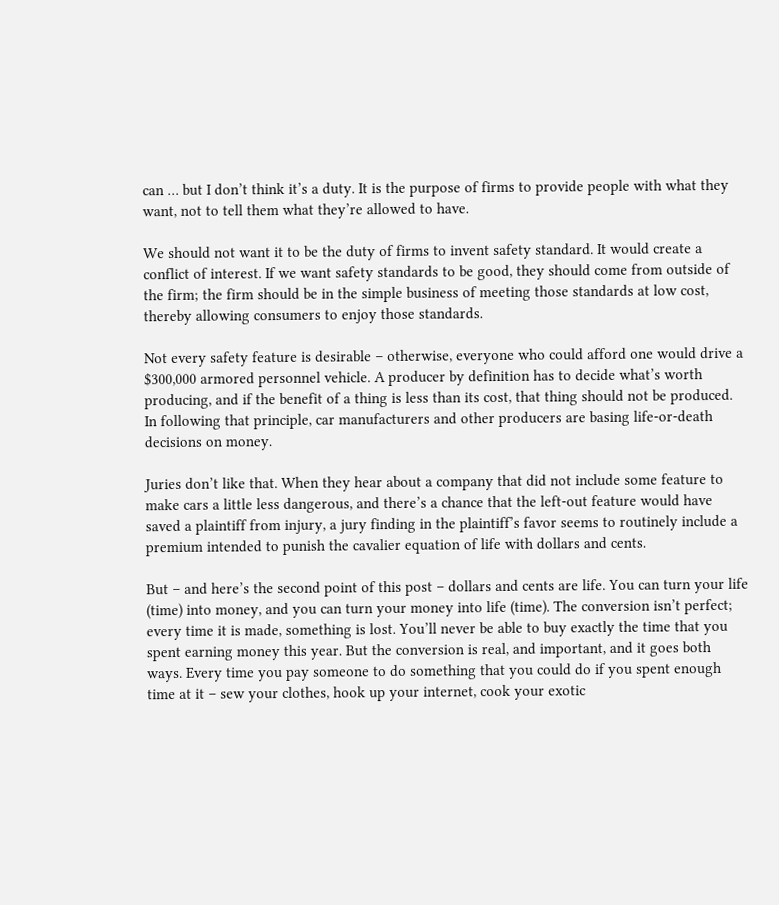can … but I don’t think it’s a duty. It is the purpose of firms to provide people with what they want, not to tell them what they’re allowed to have.

We should not want it to be the duty of firms to invent safety standard. It would create a conflict of interest. If we want safety standards to be good, they should come from outside of the firm; the firm should be in the simple business of meeting those standards at low cost, thereby allowing consumers to enjoy those standards.

Not every safety feature is desirable – otherwise, everyone who could afford one would drive a $300,000 armored personnel vehicle. A producer by definition has to decide what’s worth producing, and if the benefit of a thing is less than its cost, that thing should not be produced. In following that principle, car manufacturers and other producers are basing life-or-death decisions on money.

Juries don’t like that. When they hear about a company that did not include some feature to make cars a little less dangerous, and there’s a chance that the left-out feature would have saved a plaintiff from injury, a jury finding in the plaintiff’s favor seems to routinely include a premium intended to punish the cavalier equation of life with dollars and cents.

But – and here’s the second point of this post – dollars and cents are life. You can turn your life (time) into money, and you can turn your money into life (time). The conversion isn’t perfect; every time it is made, something is lost. You’ll never be able to buy exactly the time that you spent earning money this year. But the conversion is real, and important, and it goes both ways. Every time you pay someone to do something that you could do if you spent enough time at it – sew your clothes, hook up your internet, cook your exotic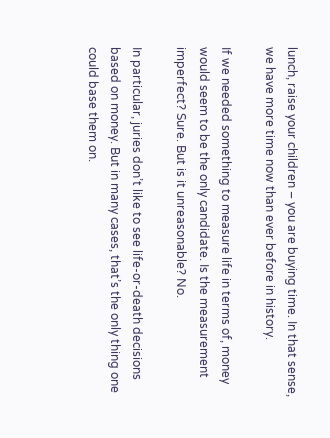lunch, raise your children – you are buying time. In that sense, we have more time now than ever before in history.

If we needed something to measure life in terms of, money would seem to be the only candidate. Is the measurement imperfect? Sure. But is it unreasonable? No.

In particular, juries don’t like to see life-or-death decisions based on money. But in many cases, that’s the only thing one could base them on.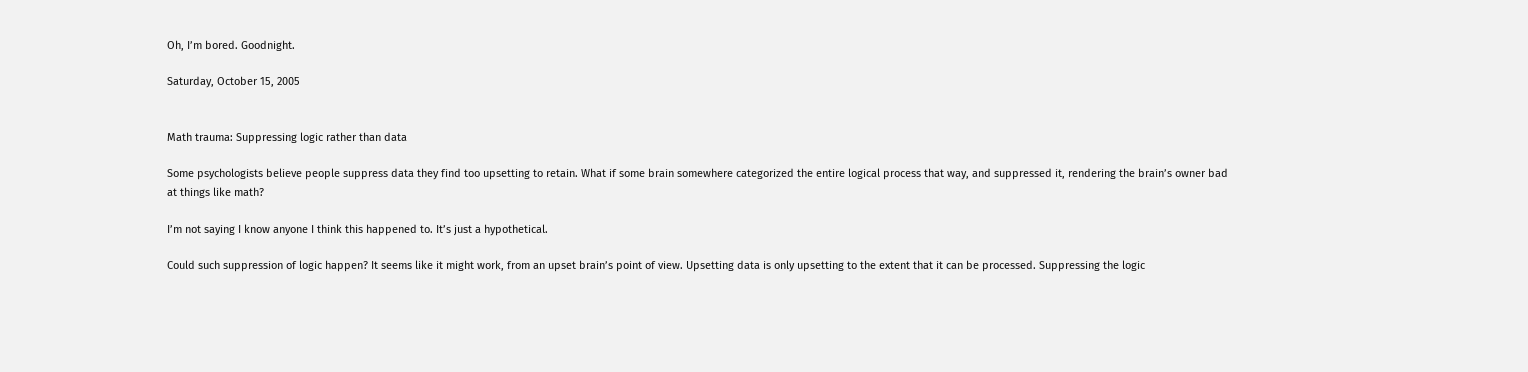Oh, I’m bored. Goodnight.

Saturday, October 15, 2005


Math trauma: Suppressing logic rather than data

Some psychologists believe people suppress data they find too upsetting to retain. What if some brain somewhere categorized the entire logical process that way, and suppressed it, rendering the brain’s owner bad at things like math?

I’m not saying I know anyone I think this happened to. It’s just a hypothetical.

Could such suppression of logic happen? It seems like it might work, from an upset brain’s point of view. Upsetting data is only upsetting to the extent that it can be processed. Suppressing the logic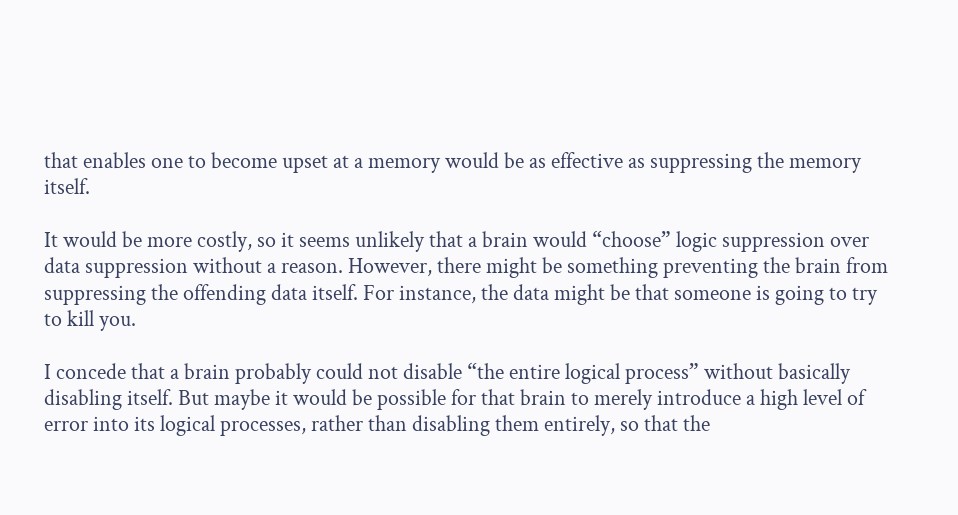that enables one to become upset at a memory would be as effective as suppressing the memory itself.

It would be more costly, so it seems unlikely that a brain would “choose” logic suppression over data suppression without a reason. However, there might be something preventing the brain from suppressing the offending data itself. For instance, the data might be that someone is going to try to kill you.

I concede that a brain probably could not disable “the entire logical process” without basically disabling itself. But maybe it would be possible for that brain to merely introduce a high level of error into its logical processes, rather than disabling them entirely, so that the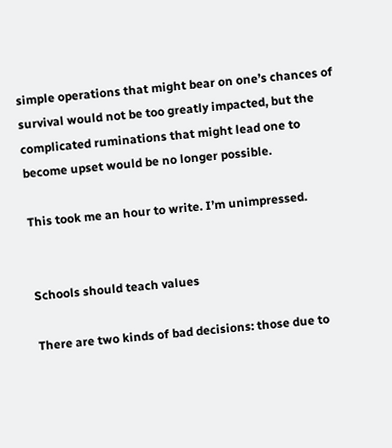simple operations that might bear on one’s chances of survival would not be too greatly impacted, but the complicated ruminations that might lead one to become upset would be no longer possible.

This took me an hour to write. I’m unimpressed.


Schools should teach values

There are two kinds of bad decisions: those due to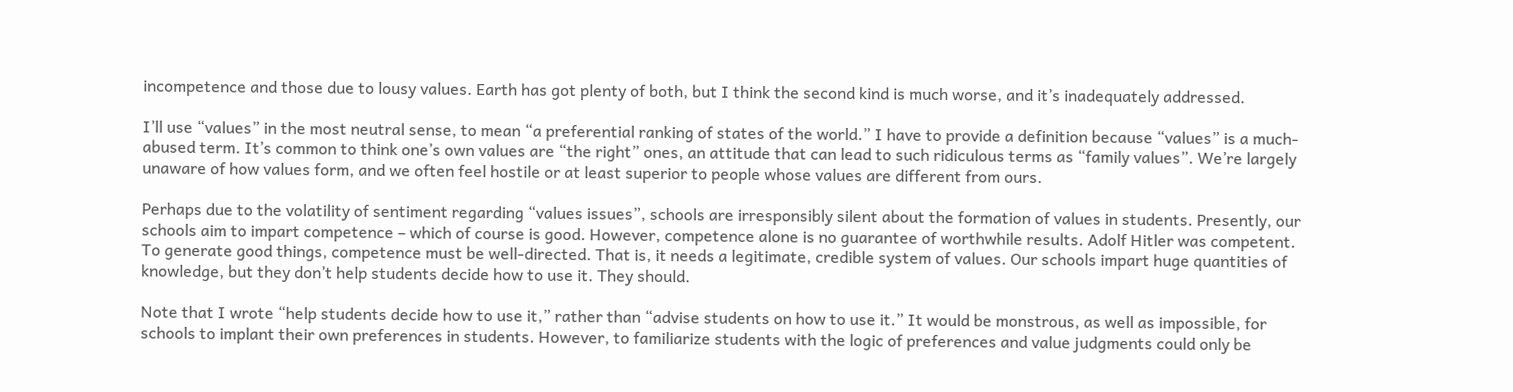incompetence and those due to lousy values. Earth has got plenty of both, but I think the second kind is much worse, and it’s inadequately addressed.

I’ll use “values” in the most neutral sense, to mean “a preferential ranking of states of the world.” I have to provide a definition because “values” is a much-abused term. It’s common to think one’s own values are “the right” ones, an attitude that can lead to such ridiculous terms as “family values”. We’re largely unaware of how values form, and we often feel hostile or at least superior to people whose values are different from ours.

Perhaps due to the volatility of sentiment regarding “values issues”, schools are irresponsibly silent about the formation of values in students. Presently, our schools aim to impart competence – which of course is good. However, competence alone is no guarantee of worthwhile results. Adolf Hitler was competent. To generate good things, competence must be well-directed. That is, it needs a legitimate, credible system of values. Our schools impart huge quantities of knowledge, but they don’t help students decide how to use it. They should.

Note that I wrote “help students decide how to use it,” rather than “advise students on how to use it.” It would be monstrous, as well as impossible, for schools to implant their own preferences in students. However, to familiarize students with the logic of preferences and value judgments could only be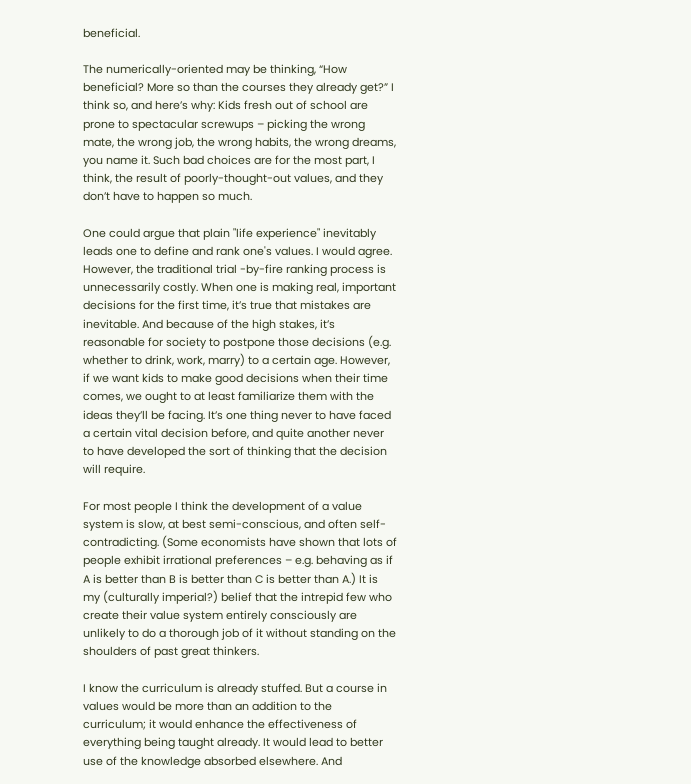beneficial.

The numerically-oriented may be thinking, “How beneficial? More so than the courses they already get?” I think so, and here’s why: Kids fresh out of school are prone to spectacular screwups – picking the wrong mate, the wrong job, the wrong habits, the wrong dreams, you name it. Such bad choices are for the most part, I think, the result of poorly-thought-out values, and they don’t have to happen so much.

One could argue that plain "life experience" inevitably leads one to define and rank one's values. I would agree. However, the traditional trial -by-fire ranking process is unnecessarily costly. When one is making real, important decisions for the first time, it’s true that mistakes are inevitable. And because of the high stakes, it’s reasonable for society to postpone those decisions (e.g. whether to drink, work, marry) to a certain age. However, if we want kids to make good decisions when their time comes, we ought to at least familiarize them with the ideas they’ll be facing. It’s one thing never to have faced a certain vital decision before, and quite another never to have developed the sort of thinking that the decision will require.

For most people I think the development of a value system is slow, at best semi-conscious, and often self-contradicting. (Some economists have shown that lots of people exhibit irrational preferences – e.g. behaving as if A is better than B is better than C is better than A.) It is my (culturally imperial?) belief that the intrepid few who create their value system entirely consciously are unlikely to do a thorough job of it without standing on the shoulders of past great thinkers.

I know the curriculum is already stuffed. But a course in values would be more than an addition to the curriculum; it would enhance the effectiveness of everything being taught already. It would lead to better use of the knowledge absorbed elsewhere. And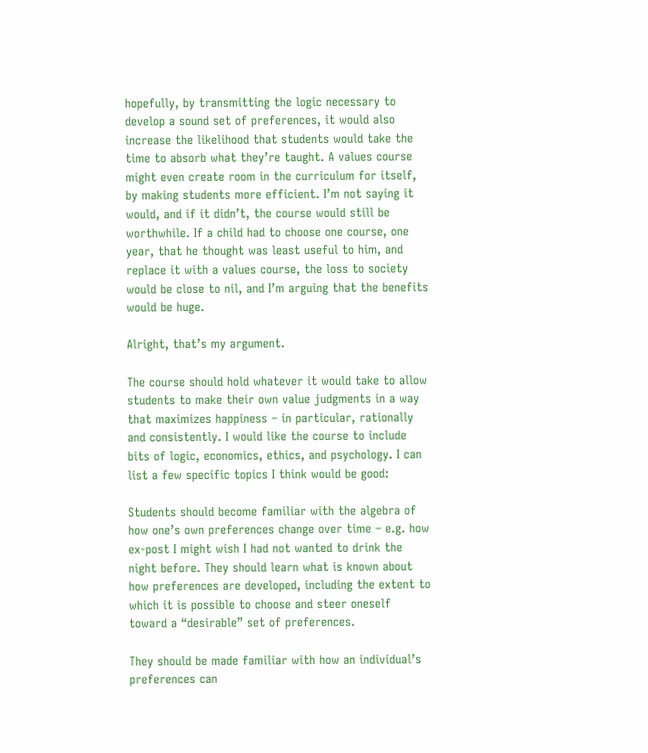hopefully, by transmitting the logic necessary to develop a sound set of preferences, it would also increase the likelihood that students would take the time to absorb what they’re taught. A values course might even create room in the curriculum for itself, by making students more efficient. I’m not saying it would, and if it didn’t, the course would still be worthwhile. If a child had to choose one course, one year, that he thought was least useful to him, and replace it with a values course, the loss to society would be close to nil, and I’m arguing that the benefits would be huge.

Alright, that’s my argument.

The course should hold whatever it would take to allow students to make their own value judgments in a way that maximizes happiness – in particular, rationally and consistently. I would like the course to include bits of logic, economics, ethics, and psychology. I can list a few specific topics I think would be good:

Students should become familiar with the algebra of how one’s own preferences change over time – e.g. how ex-post I might wish I had not wanted to drink the night before. They should learn what is known about how preferences are developed, including the extent to which it is possible to choose and steer oneself toward a “desirable” set of preferences.

They should be made familiar with how an individual’s preferences can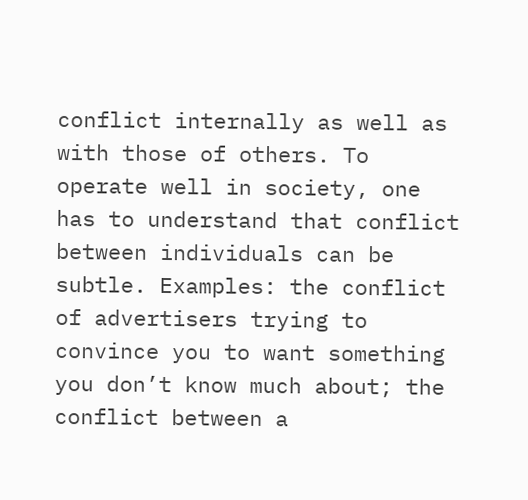conflict internally as well as with those of others. To operate well in society, one has to understand that conflict between individuals can be subtle. Examples: the conflict of advertisers trying to convince you to want something you don’t know much about; the conflict between a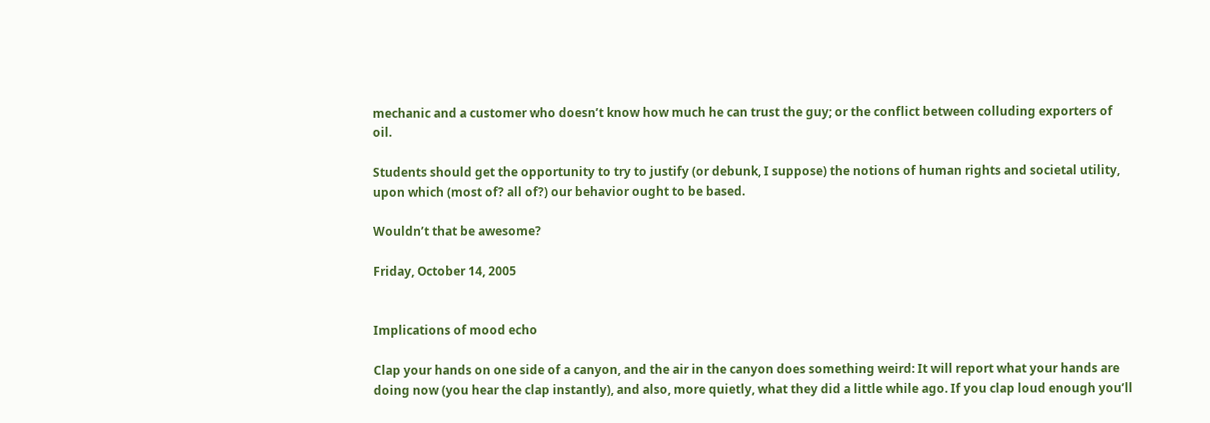mechanic and a customer who doesn’t know how much he can trust the guy; or the conflict between colluding exporters of oil.

Students should get the opportunity to try to justify (or debunk, I suppose) the notions of human rights and societal utility, upon which (most of? all of?) our behavior ought to be based.

Wouldn’t that be awesome?

Friday, October 14, 2005


Implications of mood echo

Clap your hands on one side of a canyon, and the air in the canyon does something weird: It will report what your hands are doing now (you hear the clap instantly), and also, more quietly, what they did a little while ago. If you clap loud enough you’ll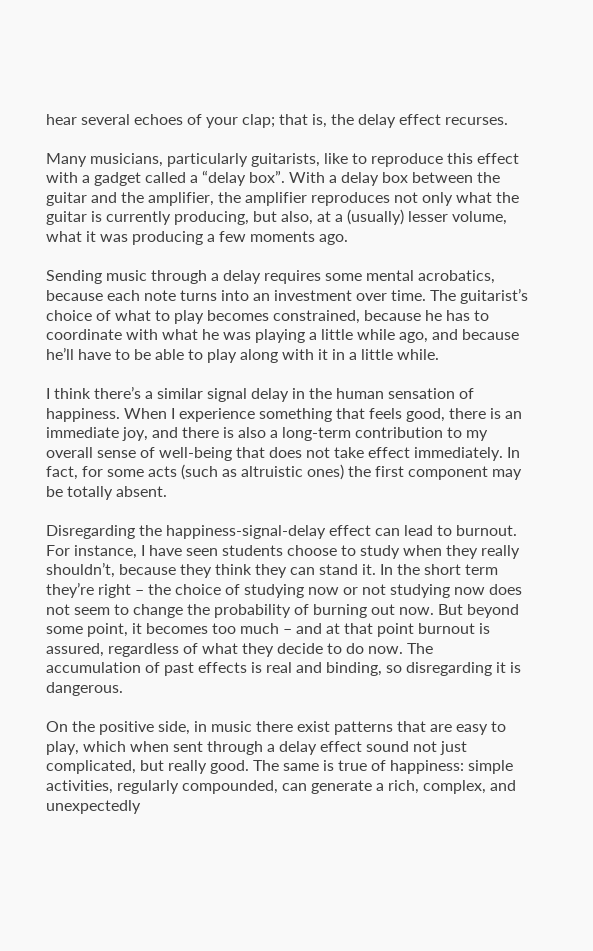hear several echoes of your clap; that is, the delay effect recurses.

Many musicians, particularly guitarists, like to reproduce this effect with a gadget called a “delay box”. With a delay box between the guitar and the amplifier, the amplifier reproduces not only what the guitar is currently producing, but also, at a (usually) lesser volume, what it was producing a few moments ago.

Sending music through a delay requires some mental acrobatics, because each note turns into an investment over time. The guitarist’s choice of what to play becomes constrained, because he has to coordinate with what he was playing a little while ago, and because he’ll have to be able to play along with it in a little while.

I think there’s a similar signal delay in the human sensation of happiness. When I experience something that feels good, there is an immediate joy, and there is also a long-term contribution to my overall sense of well-being that does not take effect immediately. In fact, for some acts (such as altruistic ones) the first component may be totally absent.

Disregarding the happiness-signal-delay effect can lead to burnout. For instance, I have seen students choose to study when they really shouldn’t, because they think they can stand it. In the short term they’re right – the choice of studying now or not studying now does not seem to change the probability of burning out now. But beyond some point, it becomes too much – and at that point burnout is assured, regardless of what they decide to do now. The accumulation of past effects is real and binding, so disregarding it is dangerous.

On the positive side, in music there exist patterns that are easy to play, which when sent through a delay effect sound not just complicated, but really good. The same is true of happiness: simple activities, regularly compounded, can generate a rich, complex, and unexpectedly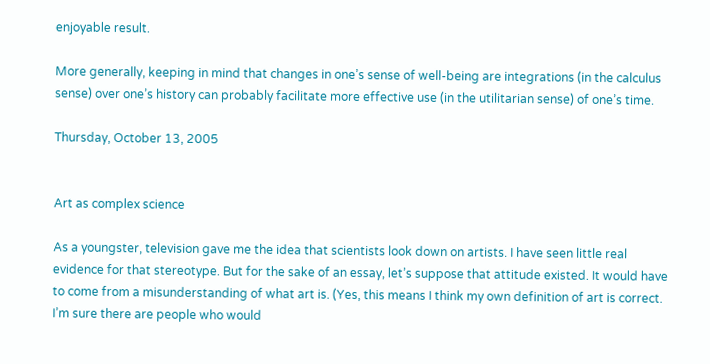enjoyable result.

More generally, keeping in mind that changes in one’s sense of well-being are integrations (in the calculus sense) over one’s history can probably facilitate more effective use (in the utilitarian sense) of one’s time.

Thursday, October 13, 2005


Art as complex science

As a youngster, television gave me the idea that scientists look down on artists. I have seen little real evidence for that stereotype. But for the sake of an essay, let’s suppose that attitude existed. It would have to come from a misunderstanding of what art is. (Yes, this means I think my own definition of art is correct. I’m sure there are people who would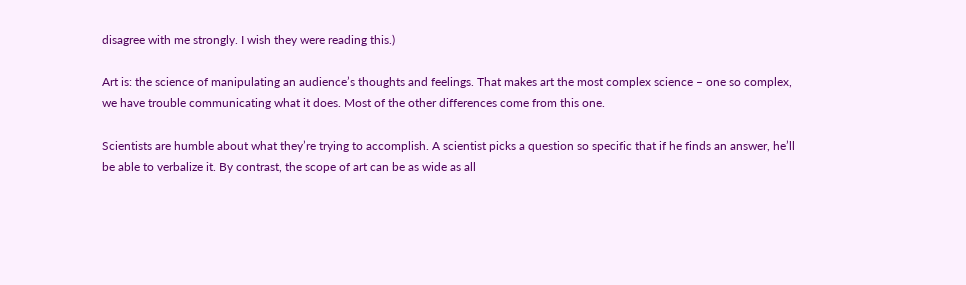disagree with me strongly. I wish they were reading this.)

Art is: the science of manipulating an audience’s thoughts and feelings. That makes art the most complex science – one so complex, we have trouble communicating what it does. Most of the other differences come from this one.

Scientists are humble about what they’re trying to accomplish. A scientist picks a question so specific that if he finds an answer, he’ll be able to verbalize it. By contrast, the scope of art can be as wide as all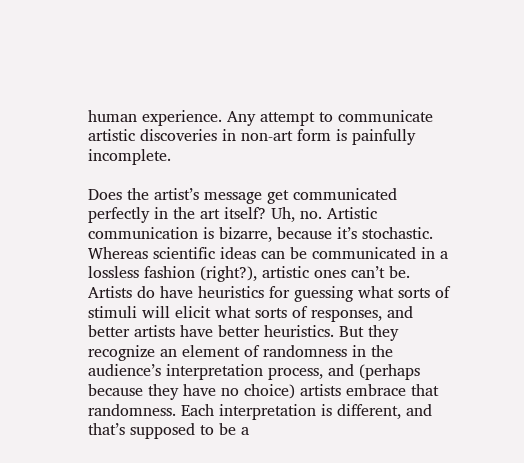human experience. Any attempt to communicate artistic discoveries in non-art form is painfully incomplete.

Does the artist’s message get communicated perfectly in the art itself? Uh, no. Artistic communication is bizarre, because it’s stochastic. Whereas scientific ideas can be communicated in a lossless fashion (right?), artistic ones can’t be. Artists do have heuristics for guessing what sorts of stimuli will elicit what sorts of responses, and better artists have better heuristics. But they recognize an element of randomness in the audience’s interpretation process, and (perhaps because they have no choice) artists embrace that randomness. Each interpretation is different, and that’s supposed to be a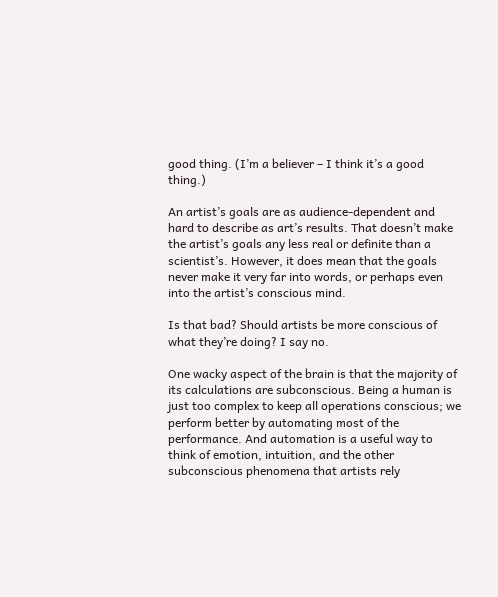good thing. (I’m a believer – I think it’s a good thing.)

An artist’s goals are as audience-dependent and hard to describe as art’s results. That doesn’t make the artist’s goals any less real or definite than a scientist’s. However, it does mean that the goals never make it very far into words, or perhaps even into the artist’s conscious mind.

Is that bad? Should artists be more conscious of what they’re doing? I say no.

One wacky aspect of the brain is that the majority of its calculations are subconscious. Being a human is just too complex to keep all operations conscious; we perform better by automating most of the performance. And automation is a useful way to think of emotion, intuition, and the other subconscious phenomena that artists rely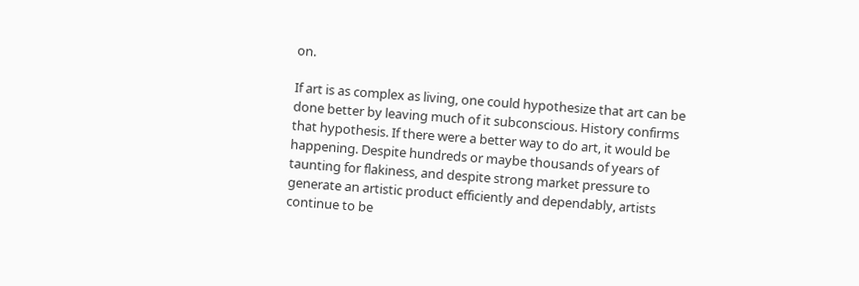on.

If art is as complex as living, one could hypothesize that art can be done better by leaving much of it subconscious. History confirms that hypothesis. If there were a better way to do art, it would be happening. Despite hundreds or maybe thousands of years of taunting for flakiness, and despite strong market pressure to generate an artistic product efficiently and dependably, artists continue to be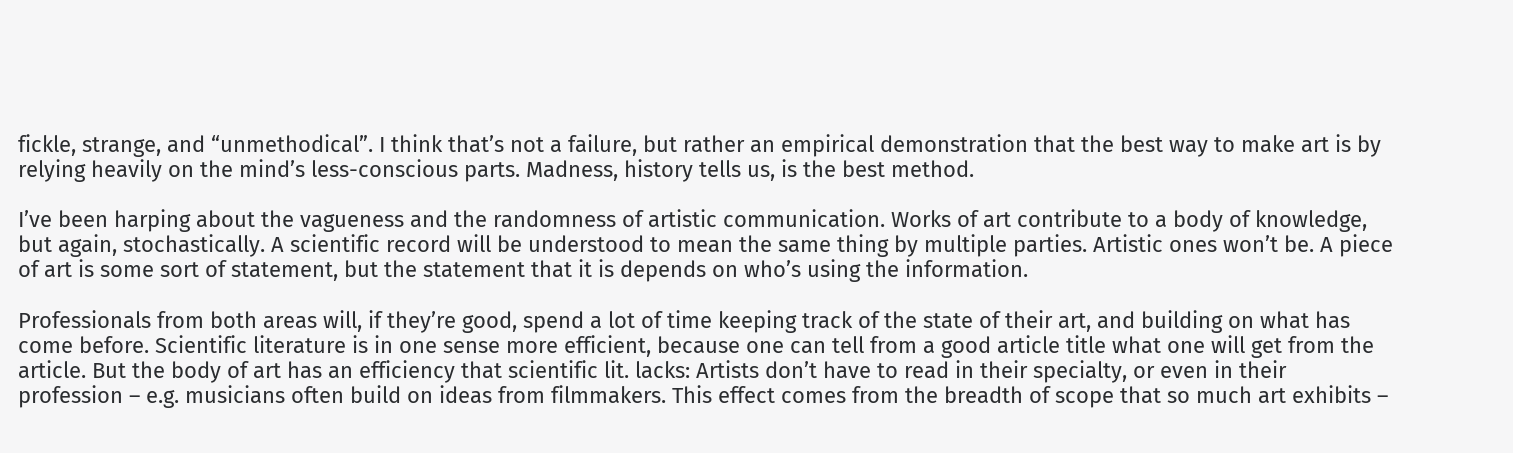fickle, strange, and “unmethodical”. I think that’s not a failure, but rather an empirical demonstration that the best way to make art is by relying heavily on the mind’s less-conscious parts. Madness, history tells us, is the best method.

I’ve been harping about the vagueness and the randomness of artistic communication. Works of art contribute to a body of knowledge, but again, stochastically. A scientific record will be understood to mean the same thing by multiple parties. Artistic ones won’t be. A piece of art is some sort of statement, but the statement that it is depends on who’s using the information.

Professionals from both areas will, if they’re good, spend a lot of time keeping track of the state of their art, and building on what has come before. Scientific literature is in one sense more efficient, because one can tell from a good article title what one will get from the article. But the body of art has an efficiency that scientific lit. lacks: Artists don’t have to read in their specialty, or even in their profession – e.g. musicians often build on ideas from filmmakers. This effect comes from the breadth of scope that so much art exhibits –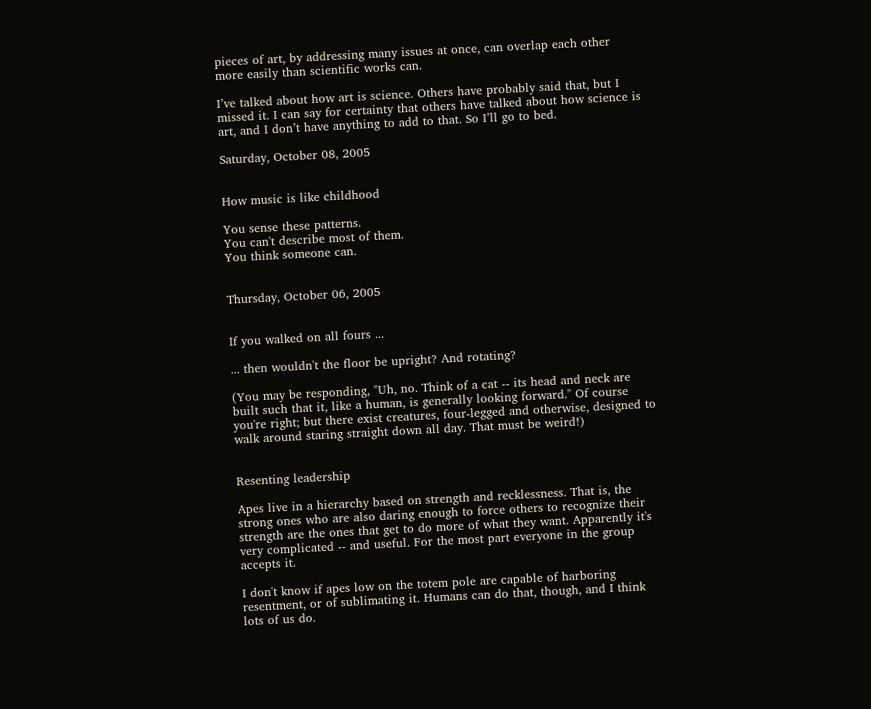pieces of art, by addressing many issues at once, can overlap each other more easily than scientific works can.

I’ve talked about how art is science. Others have probably said that, but I missed it. I can say for certainty that others have talked about how science is art, and I don’t have anything to add to that. So I’ll go to bed.

Saturday, October 08, 2005


How music is like childhood

You sense these patterns.
You can't describe most of them.
You think someone can.


Thursday, October 06, 2005


If you walked on all fours ...

... then wouldn't the floor be upright? And rotating?

(You may be responding, "Uh, no. Think of a cat -- its head and neck are built such that it, like a human, is generally looking forward." Of course you're right; but there exist creatures, four-legged and otherwise, designed to walk around staring straight down all day. That must be weird!)


Resenting leadership

Apes live in a hierarchy based on strength and recklessness. That is, the strong ones who are also daring enough to force others to recognize their strength are the ones that get to do more of what they want. Apparently it's very complicated -- and useful. For the most part everyone in the group accepts it.

I don't know if apes low on the totem pole are capable of harboring resentment, or of sublimating it. Humans can do that, though, and I think lots of us do.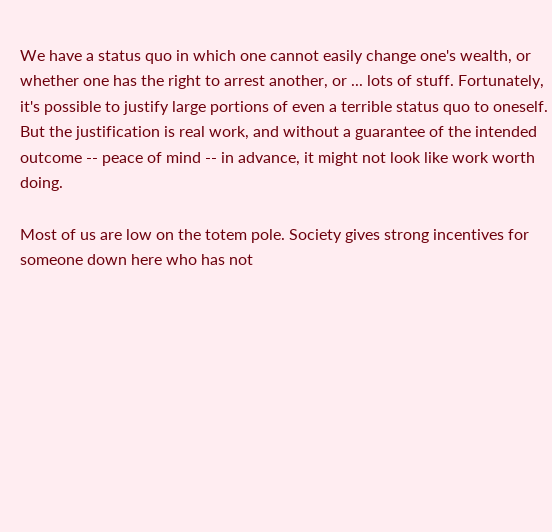We have a status quo in which one cannot easily change one's wealth, or whether one has the right to arrest another, or ... lots of stuff. Fortunately, it's possible to justify large portions of even a terrible status quo to oneself. But the justification is real work, and without a guarantee of the intended outcome -- peace of mind -- in advance, it might not look like work worth doing.

Most of us are low on the totem pole. Society gives strong incentives for someone down here who has not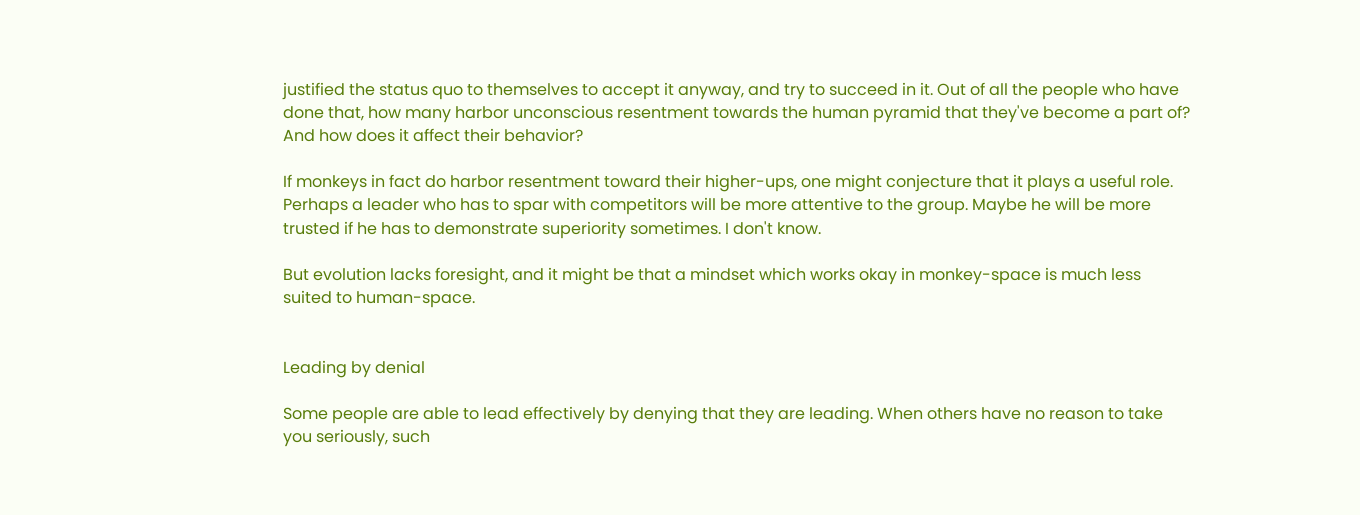justified the status quo to themselves to accept it anyway, and try to succeed in it. Out of all the people who have done that, how many harbor unconscious resentment towards the human pyramid that they've become a part of? And how does it affect their behavior?

If monkeys in fact do harbor resentment toward their higher-ups, one might conjecture that it plays a useful role. Perhaps a leader who has to spar with competitors will be more attentive to the group. Maybe he will be more trusted if he has to demonstrate superiority sometimes. I don't know.

But evolution lacks foresight, and it might be that a mindset which works okay in monkey-space is much less suited to human-space.


Leading by denial

Some people are able to lead effectively by denying that they are leading. When others have no reason to take you seriously, such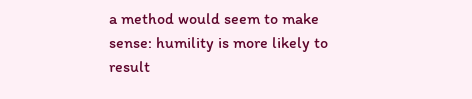a method would seem to make sense: humility is more likely to result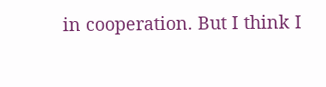in cooperation. But I think I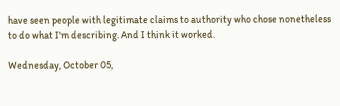have seen people with legitimate claims to authority who chose nonetheless to do what I'm describing. And I think it worked.

Wednesday, October 05,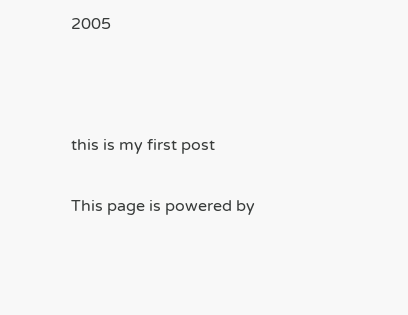2005



this is my first post

This page is powered by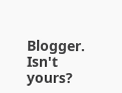Blogger. Isn't yours?